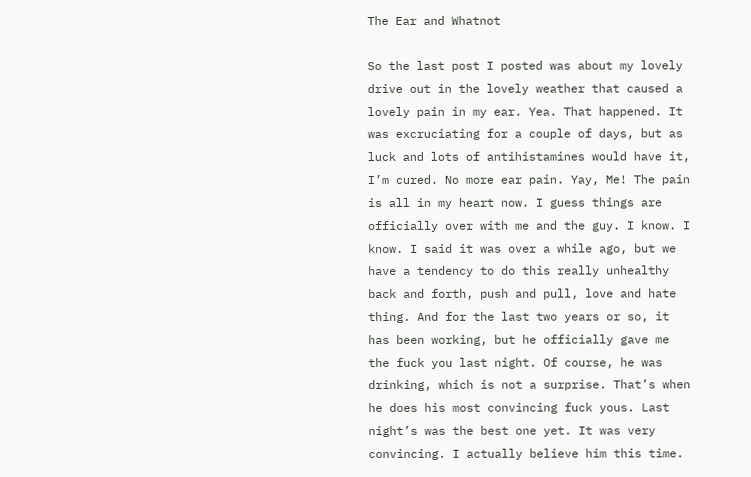The Ear and Whatnot

So the last post I posted was about my lovely drive out in the lovely weather that caused a lovely pain in my ear. Yea. That happened. It was excruciating for a couple of days, but as luck and lots of antihistamines would have it, I’m cured. No more ear pain. Yay, Me! The pain is all in my heart now. I guess things are officially over with me and the guy. I know. I know. I said it was over a while ago, but we have a tendency to do this really unhealthy back and forth, push and pull, love and hate thing. And for the last two years or so, it has been working, but he officially gave me the fuck you last night. Of course, he was drinking, which is not a surprise. That’s when he does his most convincing fuck yous. Last night’s was the best one yet. It was very convincing. I actually believe him this time.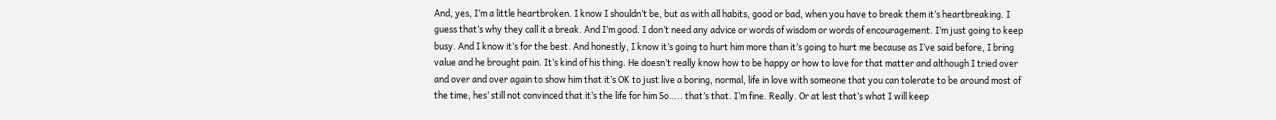And, yes, I’m a little heartbroken. I know I shouldn’t be, but as with all habits, good or bad, when you have to break them it’s heartbreaking. I guess that’s why they call it a break. And I’m good. I don’t need any advice or words of wisdom or words of encouragement. I’m just going to keep busy. And I know it’s for the best. And honestly, I know it’s going to hurt him more than it’s going to hurt me because as I’ve said before, I bring value and he brought pain. It’s kind of his thing. He doesn’t really know how to be happy or how to love for that matter and although I tried over and over and over again to show him that it’s OK to just live a boring, normal, life in love with someone that you can tolerate to be around most of the time, hes’ still not convinced that it’s the life for him So….. that’s that. I’m fine. Really. Or at lest that’s what I will keep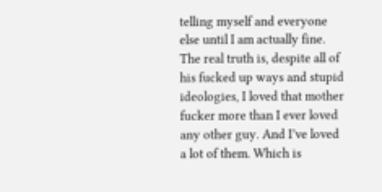telling myself and everyone else until I am actually fine. The real truth is, despite all of his fucked up ways and stupid ideologies, I loved that mother fucker more than I ever loved any other guy. And I’ve loved a lot of them. Which is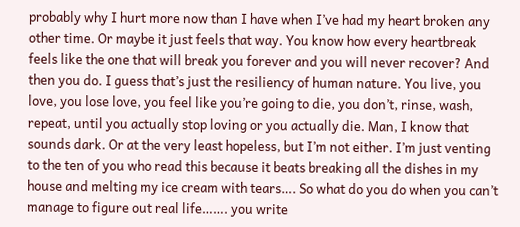probably why I hurt more now than I have when I’ve had my heart broken any other time. Or maybe it just feels that way. You know how every heartbreak feels like the one that will break you forever and you will never recover? And then you do. I guess that’s just the resiliency of human nature. You live, you love, you lose love, you feel like you’re going to die, you don’t, rinse, wash, repeat, until you actually stop loving or you actually die. Man, I know that sounds dark. Or at the very least hopeless, but I’m not either. I’m just venting to the ten of you who read this because it beats breaking all the dishes in my house and melting my ice cream with tears…. So what do you do when you can’t manage to figure out real life……. you write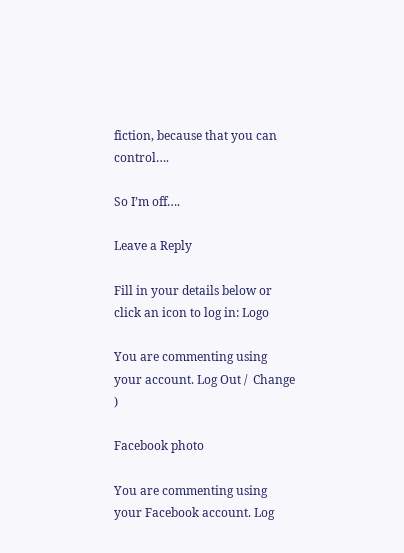fiction, because that you can control….

So I’m off….

Leave a Reply

Fill in your details below or click an icon to log in: Logo

You are commenting using your account. Log Out /  Change )

Facebook photo

You are commenting using your Facebook account. Log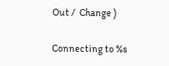Out /  Change )

Connecting to %s